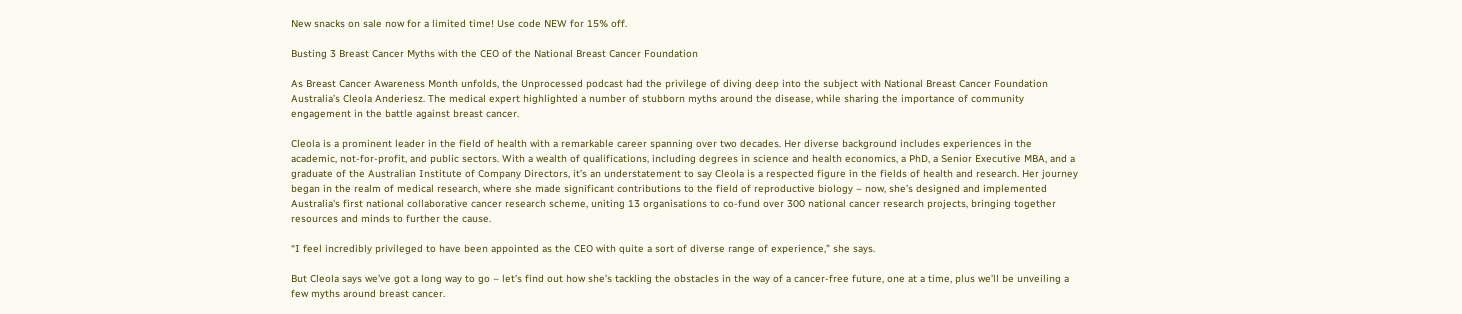New snacks on sale now for a limited time! Use code NEW for 15% off.

Busting 3 Breast Cancer Myths with the CEO of the National Breast Cancer Foundation

As Breast Cancer Awareness Month unfolds, the Unprocessed podcast had the privilege of diving deep into the subject with National Breast Cancer Foundation Australia’s Cleola Anderiesz. The medical expert highlighted a number of stubborn myths around the disease, while sharing the importance of community engagement in the battle against breast cancer.

Cleola is a prominent leader in the field of health with a remarkable career spanning over two decades. Her diverse background includes experiences in the academic, not-for-profit, and public sectors. With a wealth of qualifications, including degrees in science and health economics, a PhD, a Senior Executive MBA, and a graduate of the Australian Institute of Company Directors, it’s an understatement to say Cleola is a respected figure in the fields of health and research. Her journey began in the realm of medical research, where she made significant contributions to the field of reproductive biology – now, she’s designed and implemented Australia's first national collaborative cancer research scheme, uniting 13 organisations to co-fund over 300 national cancer research projects, bringing together resources and minds to further the cause.

“I feel incredibly privileged to have been appointed as the CEO with quite a sort of diverse range of experience,” she says.

But Cleola says we’ve got a long way to go – let’s find out how she’s tackling the obstacles in the way of a cancer-free future, one at a time, plus we’ll be unveiling a few myths around breast cancer.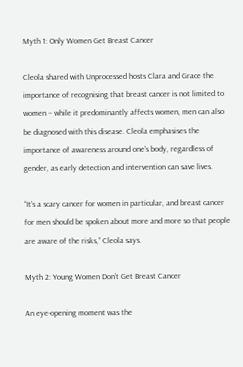Myth 1: Only Women Get Breast Cancer

Cleola shared with Unprocessed hosts Clara and Grace the importance of recognising that breast cancer is not limited to women – while it predominantly affects women, men can also be diagnosed with this disease. Cleola emphasises the importance of awareness around one's body, regardless of gender, as early detection and intervention can save lives.

“It’s a scary cancer for women in particular, and breast cancer for men should be spoken about more and more so that people are aware of the risks,” Cleola says.

Myth 2: Young Women Don’t Get Breast Cancer

An eye-opening moment was the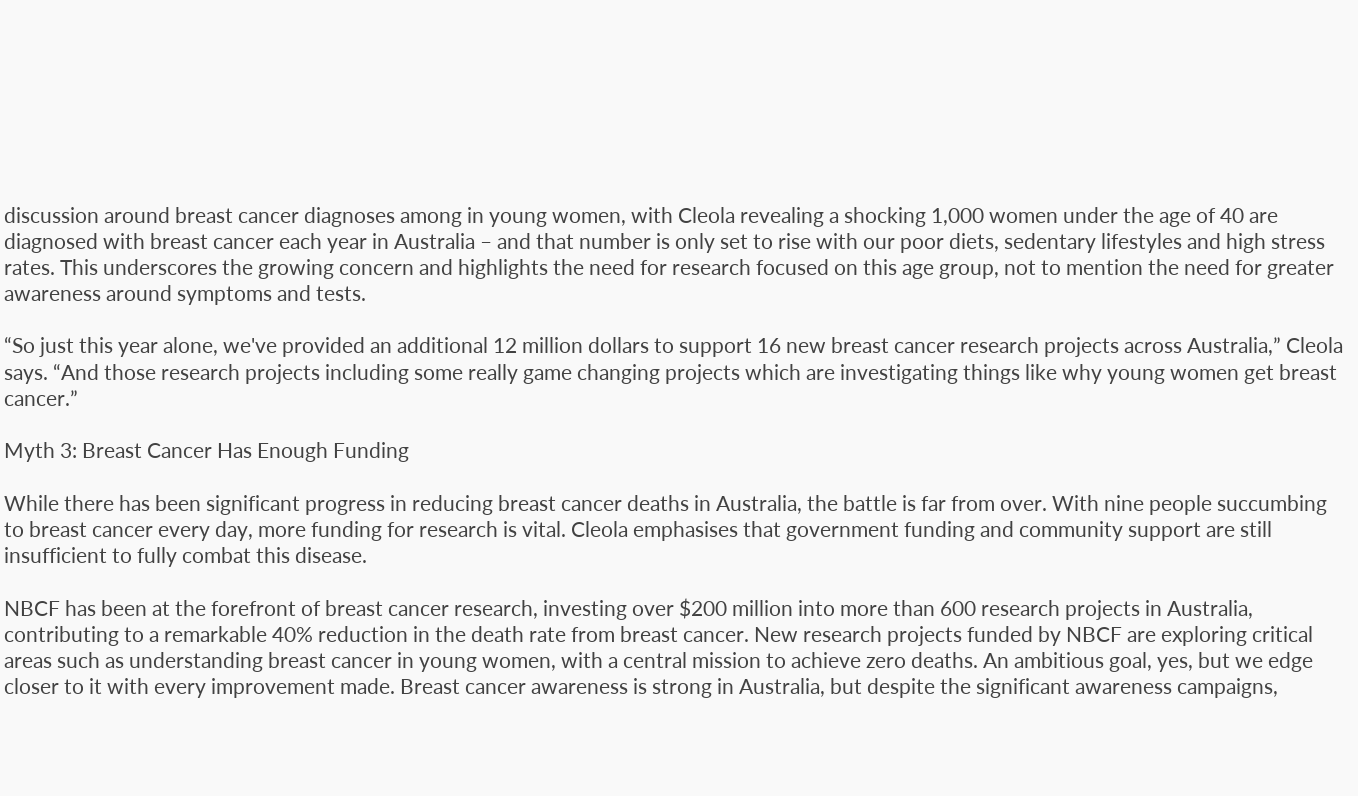discussion around breast cancer diagnoses among in young women, with Cleola revealing a shocking 1,000 women under the age of 40 are diagnosed with breast cancer each year in Australia – and that number is only set to rise with our poor diets, sedentary lifestyles and high stress rates. This underscores the growing concern and highlights the need for research focused on this age group, not to mention the need for greater awareness around symptoms and tests.

“So just this year alone, we've provided an additional 12 million dollars to support 16 new breast cancer research projects across Australia,” Cleola says. “And those research projects including some really game changing projects which are investigating things like why young women get breast cancer.”

Myth 3: Breast Cancer Has Enough Funding

While there has been significant progress in reducing breast cancer deaths in Australia, the battle is far from over. With nine people succumbing to breast cancer every day, more funding for research is vital. Cleola emphasises that government funding and community support are still insufficient to fully combat this disease.

NBCF has been at the forefront of breast cancer research, investing over $200 million into more than 600 research projects in Australia, contributing to a remarkable 40% reduction in the death rate from breast cancer. New research projects funded by NBCF are exploring critical areas such as understanding breast cancer in young women, with a central mission to achieve zero deaths. An ambitious goal, yes, but we edge closer to it with every improvement made. Breast cancer awareness is strong in Australia, but despite the significant awareness campaigns,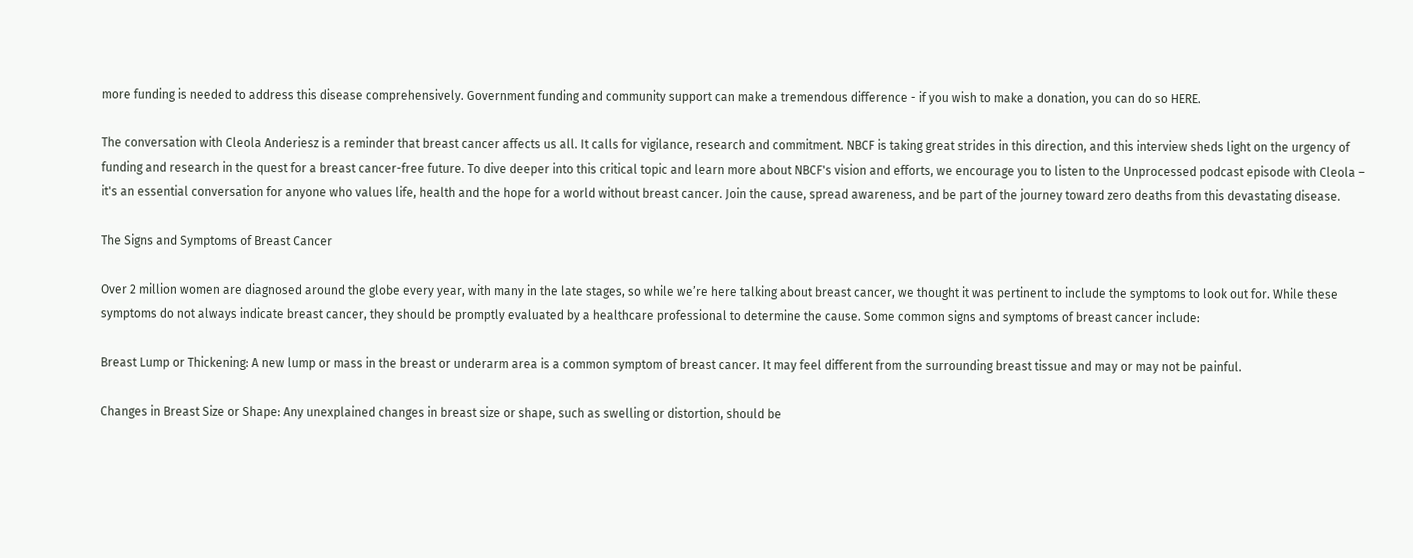more funding is needed to address this disease comprehensively. Government funding and community support can make a tremendous difference - if you wish to make a donation, you can do so HERE.

The conversation with Cleola Anderiesz is a reminder that breast cancer affects us all. It calls for vigilance, research and commitment. NBCF is taking great strides in this direction, and this interview sheds light on the urgency of funding and research in the quest for a breast cancer-free future. To dive deeper into this critical topic and learn more about NBCF's vision and efforts, we encourage you to listen to the Unprocessed podcast episode with Cleola – it's an essential conversation for anyone who values life, health and the hope for a world without breast cancer. Join the cause, spread awareness, and be part of the journey toward zero deaths from this devastating disease.

The Signs and Symptoms of Breast Cancer

Over 2 million women are diagnosed around the globe every year, with many in the late stages, so while we’re here talking about breast cancer, we thought it was pertinent to include the symptoms to look out for. While these symptoms do not always indicate breast cancer, they should be promptly evaluated by a healthcare professional to determine the cause. Some common signs and symptoms of breast cancer include:

Breast Lump or Thickening: A new lump or mass in the breast or underarm area is a common symptom of breast cancer. It may feel different from the surrounding breast tissue and may or may not be painful.

Changes in Breast Size or Shape: Any unexplained changes in breast size or shape, such as swelling or distortion, should be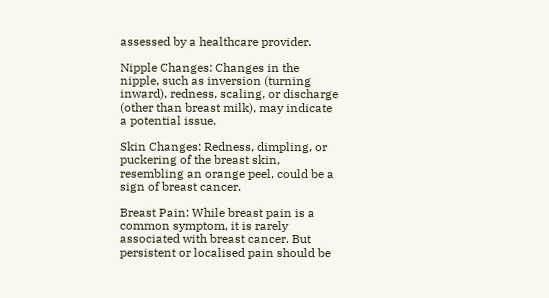assessed by a healthcare provider.

Nipple Changes: Changes in the nipple, such as inversion (turning inward), redness, scaling, or discharge (other than breast milk), may indicate a potential issue.

Skin Changes: Redness, dimpling, or puckering of the breast skin, resembling an orange peel, could be a sign of breast cancer.

Breast Pain: While breast pain is a common symptom, it is rarely associated with breast cancer. But persistent or localised pain should be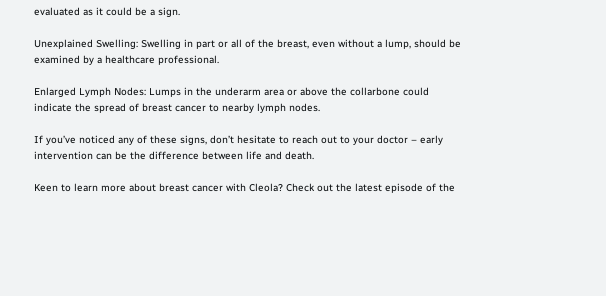evaluated as it could be a sign.

Unexplained Swelling: Swelling in part or all of the breast, even without a lump, should be examined by a healthcare professional.

Enlarged Lymph Nodes: Lumps in the underarm area or above the collarbone could indicate the spread of breast cancer to nearby lymph nodes.

If you’ve noticed any of these signs, don’t hesitate to reach out to your doctor – early intervention can be the difference between life and death.

Keen to learn more about breast cancer with Cleola? Check out the latest episode of the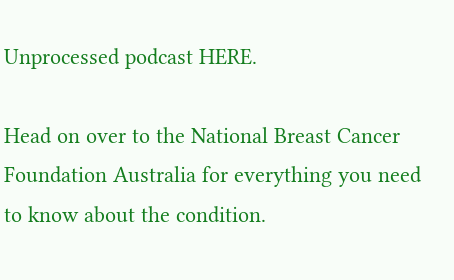Unprocessed podcast HERE.

Head on over to the National Breast Cancer Foundation Australia for everything you need to know about the condition.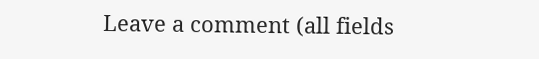Leave a comment (all fields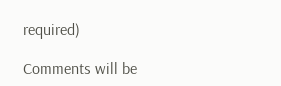required)

Comments will be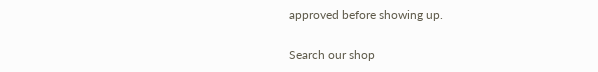approved before showing up.

Search our shop